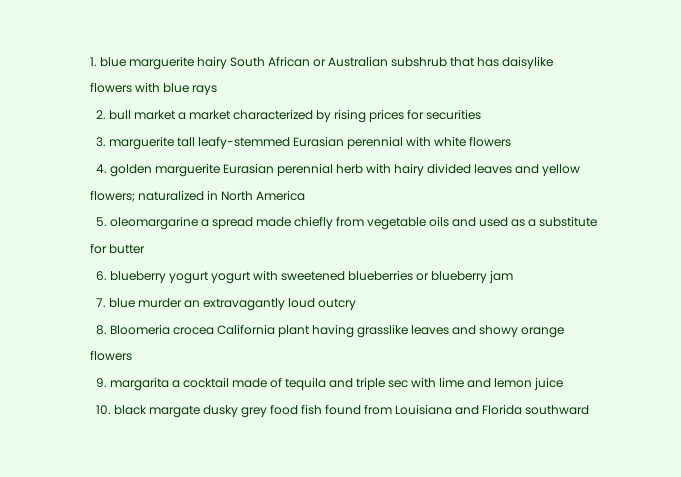1. blue marguerite hairy South African or Australian subshrub that has daisylike flowers with blue rays
  2. bull market a market characterized by rising prices for securities
  3. marguerite tall leafy-stemmed Eurasian perennial with white flowers
  4. golden marguerite Eurasian perennial herb with hairy divided leaves and yellow flowers; naturalized in North America
  5. oleomargarine a spread made chiefly from vegetable oils and used as a substitute for butter
  6. blueberry yogurt yogurt with sweetened blueberries or blueberry jam
  7. blue murder an extravagantly loud outcry
  8. Bloomeria crocea California plant having grasslike leaves and showy orange flowers
  9. margarita a cocktail made of tequila and triple sec with lime and lemon juice
  10. black margate dusky grey food fish found from Louisiana and Florida southward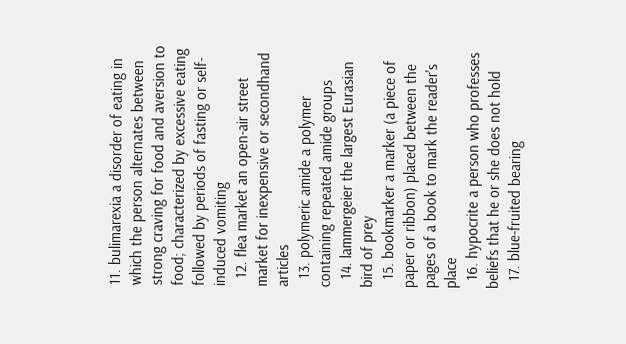11. bulimarexia a disorder of eating in which the person alternates between strong craving for food and aversion to food; characterized by excessive eating followed by periods of fasting or self-induced vomiting
  12. flea market an open-air street market for inexpensive or secondhand articles
  13. polymeric amide a polymer containing repeated amide groups
  14. lammergeier the largest Eurasian bird of prey
  15. bookmarker a marker (a piece of paper or ribbon) placed between the pages of a book to mark the reader's place
  16. hypocrite a person who professes beliefs that he or she does not hold
  17. blue-fruited bearing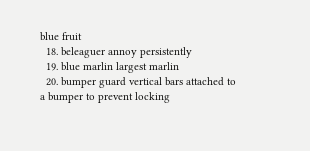blue fruit
  18. beleaguer annoy persistently
  19. blue marlin largest marlin
  20. bumper guard vertical bars attached to a bumper to prevent locking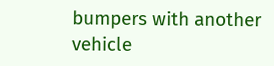bumpers with another vehicle